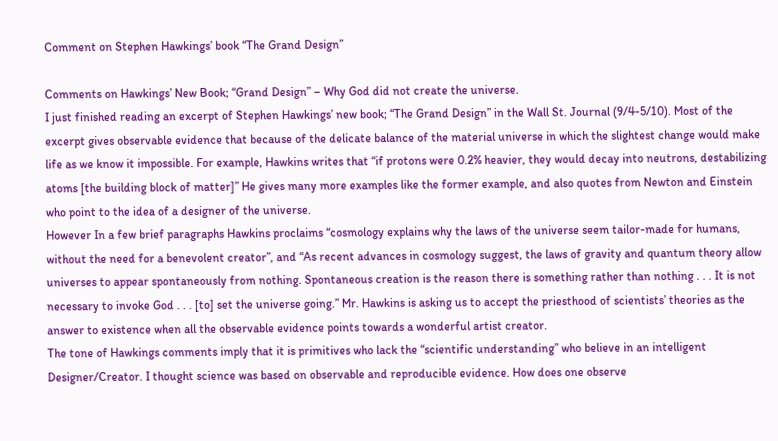Comment on Stephen Hawkings’ book “The Grand Design”

Comments on Hawkings’ New Book; “Grand Design” – Why God did not create the universe.
I just finished reading an excerpt of Stephen Hawkings’ new book; “The Grand Design” in the Wall St. Journal (9/4-5/10). Most of the excerpt gives observable evidence that because of the delicate balance of the material universe in which the slightest change would make life as we know it impossible. For example, Hawkins writes that “if protons were 0.2% heavier, they would decay into neutrons, destabilizing atoms [the building block of matter]” He gives many more examples like the former example, and also quotes from Newton and Einstein who point to the idea of a designer of the universe.
However In a few brief paragraphs Hawkins proclaims “cosmology explains why the laws of the universe seem tailor-made for humans, without the need for a benevolent creator”, and “As recent advances in cosmology suggest, the laws of gravity and quantum theory allow universes to appear spontaneously from nothing. Spontaneous creation is the reason there is something rather than nothing . . . It is not necessary to invoke God . . . [to] set the universe going.” Mr. Hawkins is asking us to accept the priesthood of scientists’ theories as the answer to existence when all the observable evidence points towards a wonderful artist creator.
The tone of Hawkings comments imply that it is primitives who lack the “scientific understanding” who believe in an intelligent Designer/Creator. I thought science was based on observable and reproducible evidence. How does one observe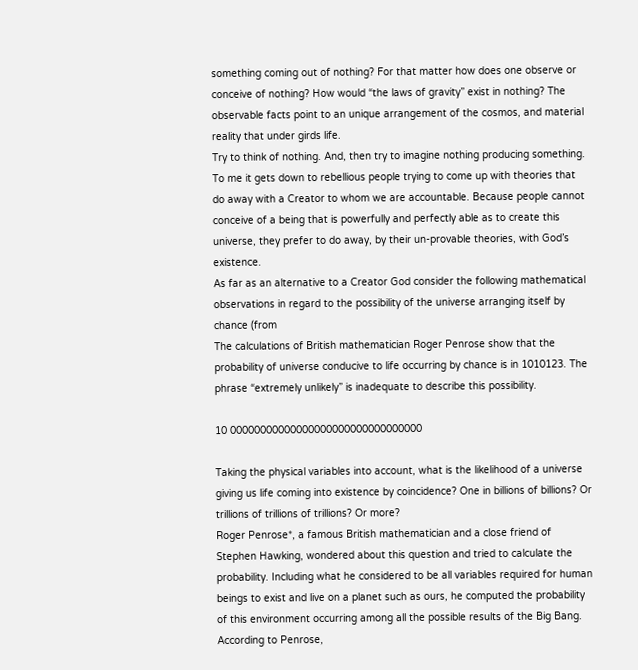something coming out of nothing? For that matter how does one observe or conceive of nothing? How would “the laws of gravity” exist in nothing? The observable facts point to an unique arrangement of the cosmos, and material reality that under girds life.
Try to think of nothing. And, then try to imagine nothing producing something. To me it gets down to rebellious people trying to come up with theories that do away with a Creator to whom we are accountable. Because people cannot conceive of a being that is powerfully and perfectly able as to create this universe, they prefer to do away, by their un-provable theories, with God’s existence.
As far as an alternative to a Creator God consider the following mathematical observations in regard to the possibility of the universe arranging itself by chance (from
The calculations of British mathematician Roger Penrose show that the probability of universe conducive to life occurring by chance is in 1010123. The phrase “extremely unlikely” is inadequate to describe this possibility.

10 00000000000000000000000000000000

Taking the physical variables into account, what is the likelihood of a universe giving us life coming into existence by coincidence? One in billions of billions? Or trillions of trillions of trillions? Or more?
Roger Penrose*, a famous British mathematician and a close friend of Stephen Hawking, wondered about this question and tried to calculate the probability. Including what he considered to be all variables required for human beings to exist and live on a planet such as ours, he computed the probability of this environment occurring among all the possible results of the Big Bang.
According to Penrose,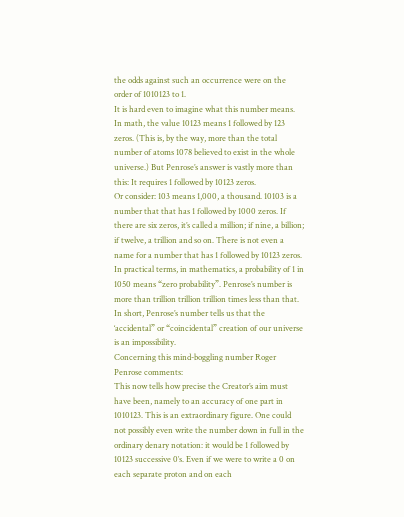the odds against such an occurrence were on the order of 1010123 to 1.
It is hard even to imagine what this number means. In math, the value 10123 means 1 followed by 123 zeros. (This is, by the way, more than the total number of atoms 1078 believed to exist in the whole universe.) But Penrose’s answer is vastly more than this: It requires 1 followed by 10123 zeros.
Or consider: 103 means 1,000, a thousand. 10103 is a number that that has 1 followed by 1000 zeros. If there are six zeros, it’s called a million; if nine, a billion; if twelve, a trillion and so on. There is not even a name for a number that has 1 followed by 10123 zeros.
In practical terms, in mathematics, a probability of 1 in 1050 means “zero probability”. Penrose’s number is more than trillion trillion trillion times less than that. In short, Penrose’s number tells us that the ‘accidental” or “coincidental” creation of our universe is an impossibility.
Concerning this mind-boggling number Roger Penrose comments:
This now tells how precise the Creator’s aim must have been, namely to an accuracy of one part in 1010123. This is an extraordinary figure. One could not possibly even write the number down in full in the ordinary denary notation: it would be 1 followed by 10123 successive 0′s. Even if we were to write a 0 on each separate proton and on each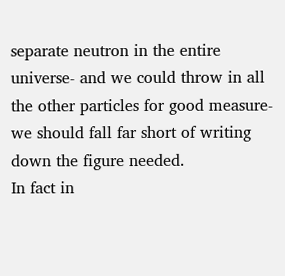separate neutron in the entire universe- and we could throw in all the other particles for good measure- we should fall far short of writing down the figure needed.
In fact in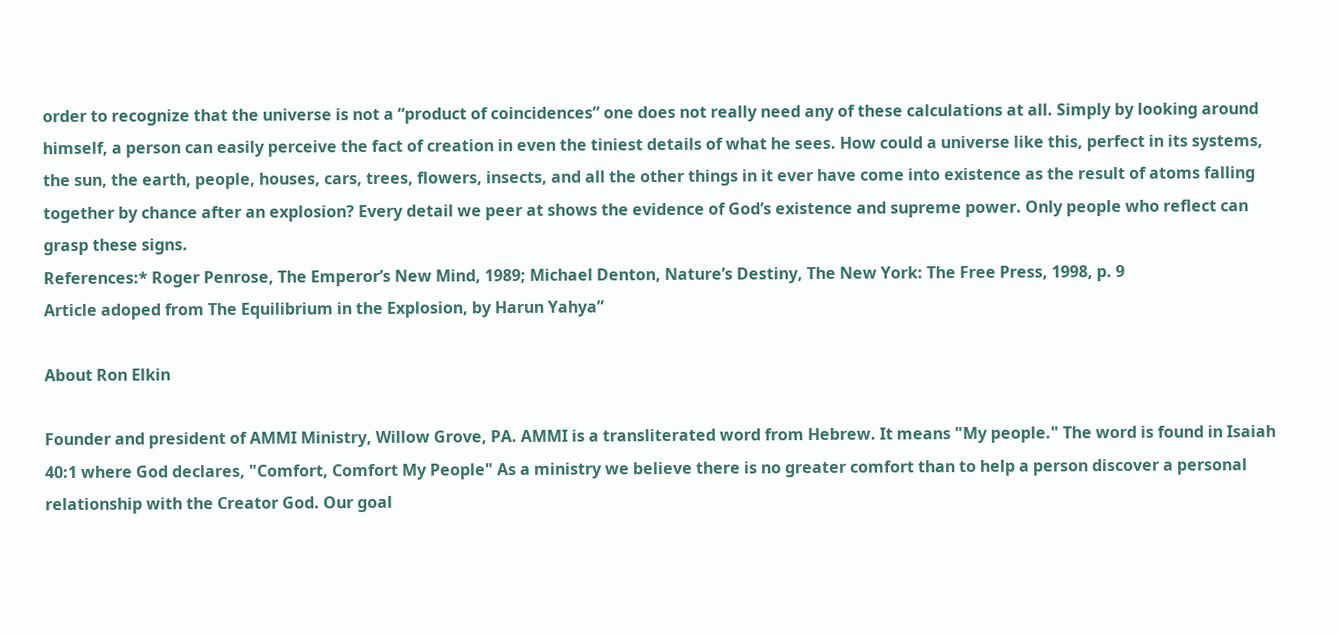order to recognize that the universe is not a “product of coincidences” one does not really need any of these calculations at all. Simply by looking around himself, a person can easily perceive the fact of creation in even the tiniest details of what he sees. How could a universe like this, perfect in its systems, the sun, the earth, people, houses, cars, trees, flowers, insects, and all the other things in it ever have come into existence as the result of atoms falling together by chance after an explosion? Every detail we peer at shows the evidence of God’s existence and supreme power. Only people who reflect can grasp these signs.
References:* Roger Penrose, The Emperor’s New Mind, 1989; Michael Denton, Nature’s Destiny, The New York: The Free Press, 1998, p. 9
Article adoped from The Equilibrium in the Explosion, by Harun Yahya”

About Ron Elkin

Founder and president of AMMI Ministry, Willow Grove, PA. AMMI is a transliterated word from Hebrew. It means "My people." The word is found in Isaiah 40:1 where God declares, "Comfort, Comfort My People" As a ministry we believe there is no greater comfort than to help a person discover a personal relationship with the Creator God. Our goal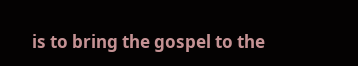is to bring the gospel to the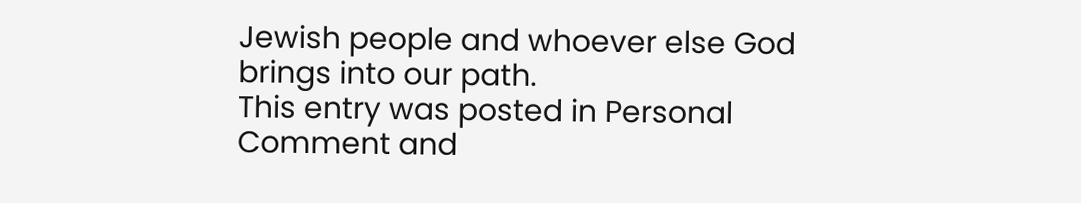Jewish people and whoever else God brings into our path.
This entry was posted in Personal Comment and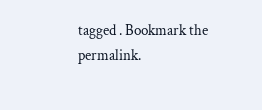tagged . Bookmark the permalink.